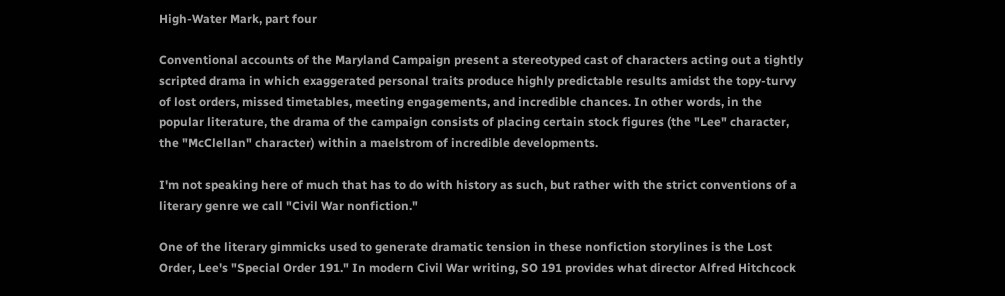High-Water Mark, part four

Conventional accounts of the Maryland Campaign present a stereotyped cast of characters acting out a tightly scripted drama in which exaggerated personal traits produce highly predictable results amidst the topy-turvy of lost orders, missed timetables, meeting engagements, and incredible chances. In other words, in the popular literature, the drama of the campaign consists of placing certain stock figures (the "Lee" character, the "McClellan" character) within a maelstrom of incredible developments.

I'm not speaking here of much that has to do with history as such, but rather with the strict conventions of a literary genre we call "Civil War nonfiction."

One of the literary gimmicks used to generate dramatic tension in these nonfiction storylines is the Lost Order, Lee's "Special Order 191." In modern Civil War writing, SO 191 provides what director Alfred Hitchcock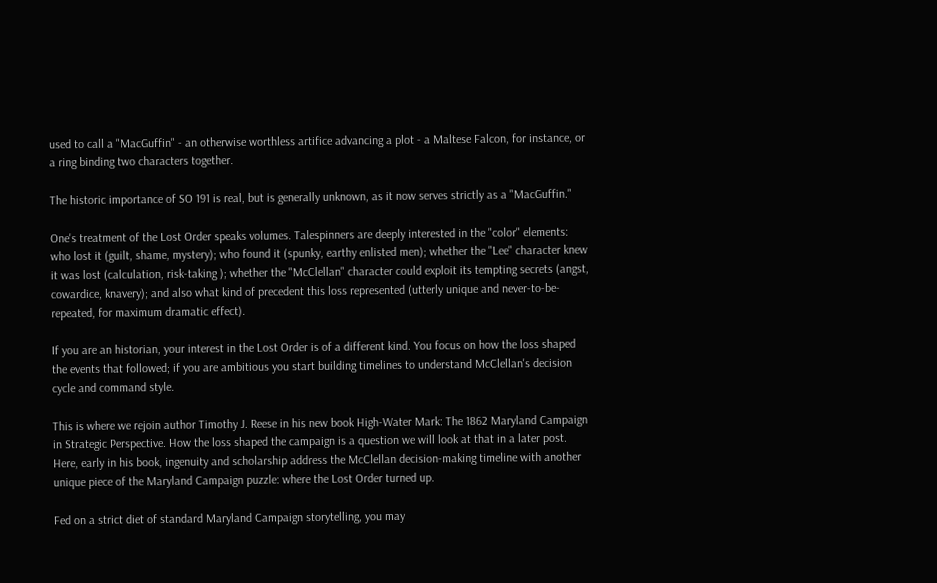used to call a "MacGuffin" - an otherwise worthless artifice advancing a plot - a Maltese Falcon, for instance, or a ring binding two characters together.

The historic importance of SO 191 is real, but is generally unknown, as it now serves strictly as a "MacGuffin."

One's treatment of the Lost Order speaks volumes. Talespinners are deeply interested in the "color" elements: who lost it (guilt, shame, mystery); who found it (spunky, earthy enlisted men); whether the "Lee" character knew it was lost (calculation, risk-taking ); whether the "McClellan" character could exploit its tempting secrets (angst, cowardice, knavery); and also what kind of precedent this loss represented (utterly unique and never-to-be-repeated, for maximum dramatic effect).

If you are an historian, your interest in the Lost Order is of a different kind. You focus on how the loss shaped the events that followed; if you are ambitious you start building timelines to understand McClellan's decision cycle and command style.

This is where we rejoin author Timothy J. Reese in his new book High-Water Mark: The 1862 Maryland Campaign in Strategic Perspective. How the loss shaped the campaign is a question we will look at that in a later post. Here, early in his book, ingenuity and scholarship address the McClellan decision-making timeline with another unique piece of the Maryland Campaign puzzle: where the Lost Order turned up.

Fed on a strict diet of standard Maryland Campaign storytelling, you may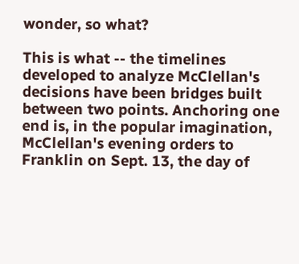wonder, so what?

This is what -- the timelines developed to analyze McClellan's decisions have been bridges built between two points. Anchoring one end is, in the popular imagination, McClellan's evening orders to Franklin on Sept. 13, the day of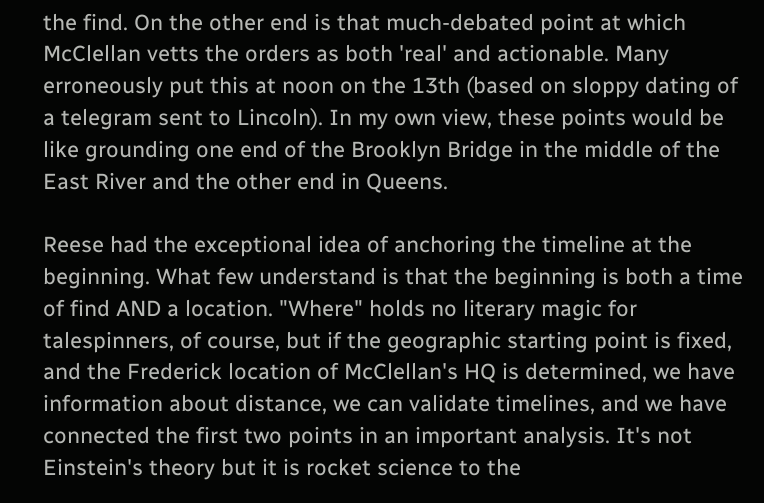the find. On the other end is that much-debated point at which McClellan vetts the orders as both 'real' and actionable. Many erroneously put this at noon on the 13th (based on sloppy dating of a telegram sent to Lincoln). In my own view, these points would be like grounding one end of the Brooklyn Bridge in the middle of the East River and the other end in Queens.

Reese had the exceptional idea of anchoring the timeline at the beginning. What few understand is that the beginning is both a time of find AND a location. "Where" holds no literary magic for talespinners, of course, but if the geographic starting point is fixed, and the Frederick location of McClellan's HQ is determined, we have information about distance, we can validate timelines, and we have connected the first two points in an important analysis. It's not Einstein's theory but it is rocket science to the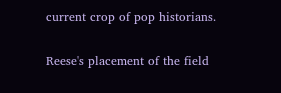current crop of pop historians.

Reese's placement of the field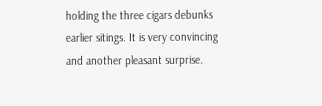holding the three cigars debunks earlier sitings. It is very convincing and another pleasant surprise.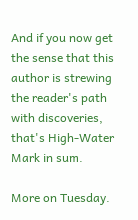And if you now get the sense that this author is strewing the reader's path with discoveries, that's High-Water Mark in sum.

More on Tuesday.